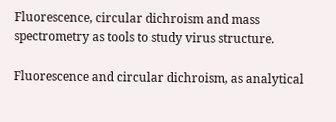Fluorescence, circular dichroism and mass spectrometry as tools to study virus structure.

Fluorescence and circular dichroism, as analytical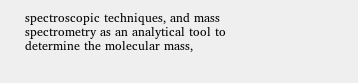spectroscopic techniques, and mass spectrometry as an analytical tool to determine the molecular mass,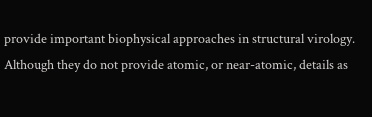provide important biophysical approaches in structural virology. Although they do not provide atomic, or near-atomic, details as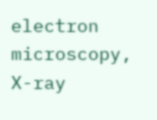electron microscopy, X-ray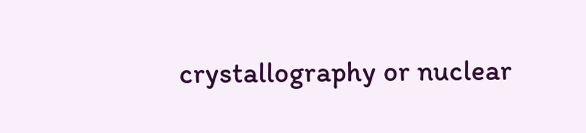crystallography or nuclear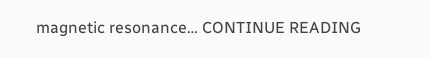magnetic resonance… CONTINUE READING